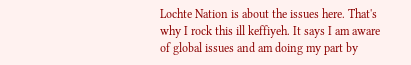Lochte Nation is about the issues here. That's why I rock this ill keffiyeh. It says I am aware of global issues and am doing my part by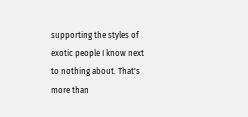supporting the styles of exotic people I know next to nothing about. That's more than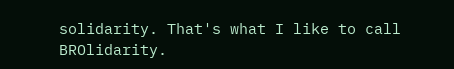solidarity. That's what I like to call BROlidarity.